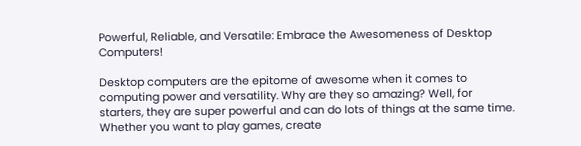Powerful, Reliable, and Versatile: Embrace the Awesomeness of Desktop Computers!

Desktop computers are the epitome of awesome when it comes to computing power and versatility. Why are they so amazing? Well, for starters, they are super powerful and can do lots of things at the same time. Whether you want to play games, create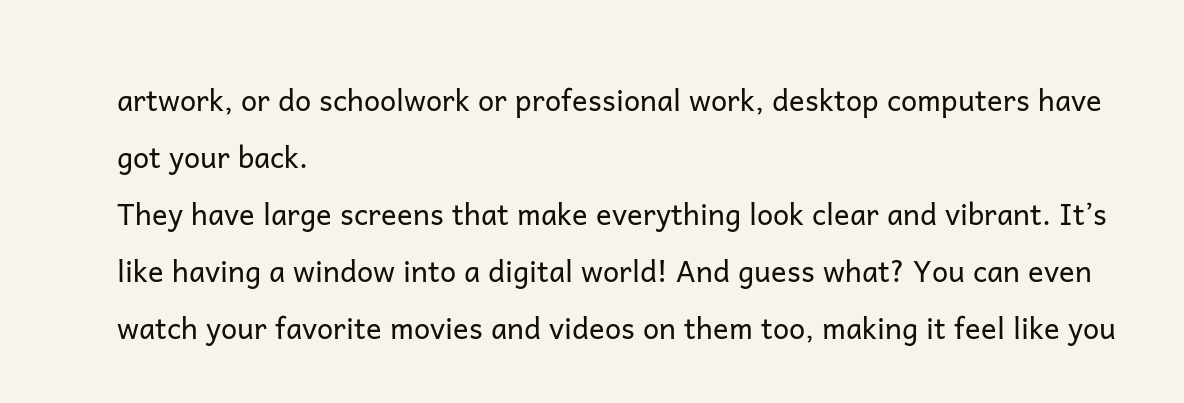artwork, or do schoolwork or professional work, desktop computers have got your back.
They have large screens that make everything look clear and vibrant. It’s like having a window into a digital world! And guess what? You can even watch your favorite movies and videos on them too, making it feel like you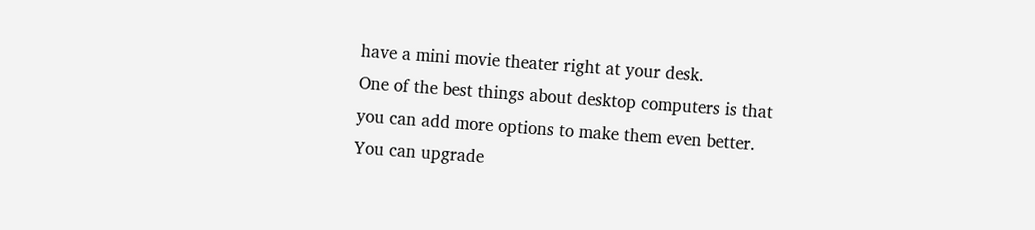have a mini movie theater right at your desk.
One of the best things about desktop computers is that you can add more options to make them even better. You can upgrade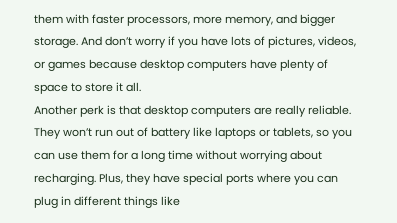them with faster processors, more memory, and bigger storage. And don’t worry if you have lots of pictures, videos, or games because desktop computers have plenty of space to store it all.
Another perk is that desktop computers are really reliable. They won’t run out of battery like laptops or tablets, so you can use them for a long time without worrying about recharging. Plus, they have special ports where you can plug in different things like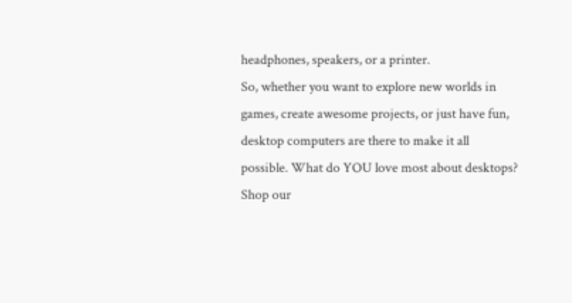headphones, speakers, or a printer.
So, whether you want to explore new worlds in games, create awesome projects, or just have fun, desktop computers are there to make it all possible. What do YOU love most about desktops?
Shop our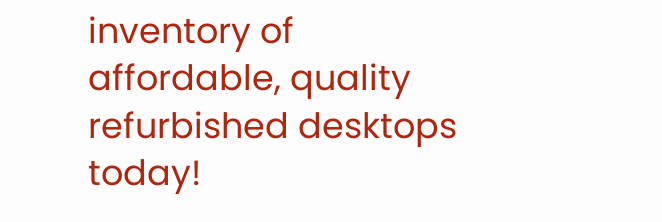inventory of affordable, quality refurbished desktops today!